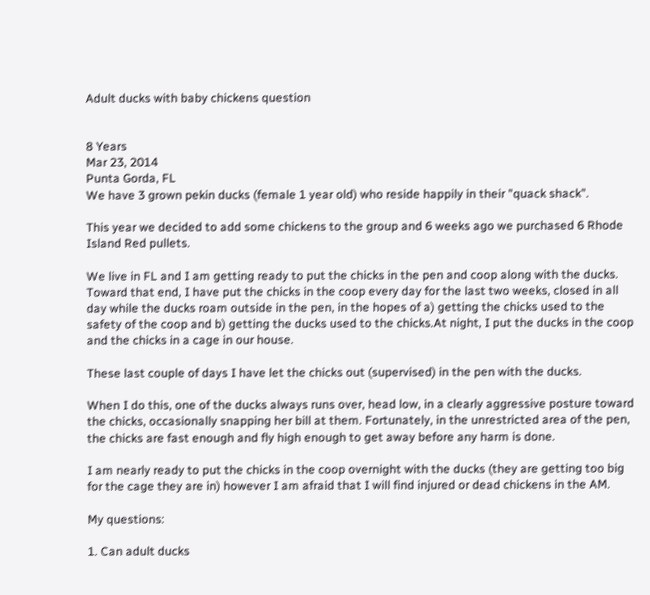Adult ducks with baby chickens question


8 Years
Mar 23, 2014
Punta Gorda, FL
We have 3 grown pekin ducks (female 1 year old) who reside happily in their "quack shack".

This year we decided to add some chickens to the group and 6 weeks ago we purchased 6 Rhode Island Red pullets.

We live in FL and I am getting ready to put the chicks in the pen and coop along with the ducks. Toward that end, I have put the chicks in the coop every day for the last two weeks, closed in all day while the ducks roam outside in the pen, in the hopes of a) getting the chicks used to the safety of the coop and b) getting the ducks used to the chicks.At night, I put the ducks in the coop and the chicks in a cage in our house.

These last couple of days I have let the chicks out (supervised) in the pen with the ducks.

When I do this, one of the ducks always runs over, head low, in a clearly aggressive posture toward the chicks, occasionally snapping her bill at them. Fortunately, in the unrestricted area of the pen, the chicks are fast enough and fly high enough to get away before any harm is done.

I am nearly ready to put the chicks in the coop overnight with the ducks (they are getting too big for the cage they are in) however I am afraid that I will find injured or dead chickens in the AM.

My questions:

1. Can adult ducks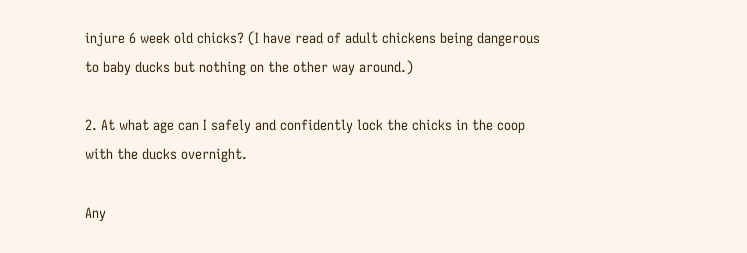injure 6 week old chicks? (I have read of adult chickens being dangerous to baby ducks but nothing on the other way around.)

2. At what age can I safely and confidently lock the chicks in the coop with the ducks overnight.

Any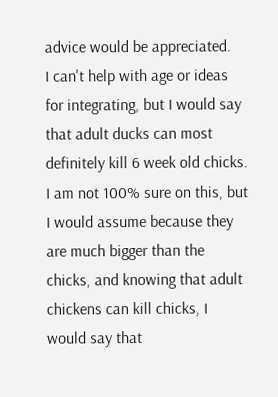advice would be appreciated.
I can't help with age or ideas for integrating, but I would say that adult ducks can most definitely kill 6 week old chicks. I am not 100% sure on this, but I would assume because they are much bigger than the chicks, and knowing that adult chickens can kill chicks, I would say that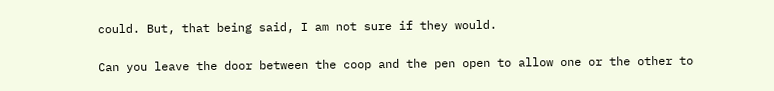could. But, that being said, I am not sure if they would.

Can you leave the door between the coop and the pen open to allow one or the other to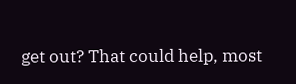get out? That could help, most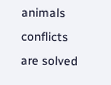animals conflicts are solved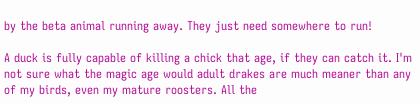by the beta animal running away. They just need somewhere to run!

A duck is fully capable of killing a chick that age, if they can catch it. I'm not sure what the magic age would adult drakes are much meaner than any of my birds, even my mature roosters. All the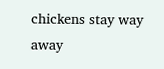chickens stay way away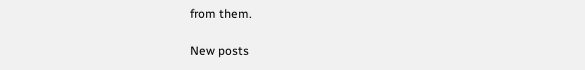from them.

New posts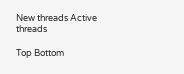New threads Active threads

Top Bottom